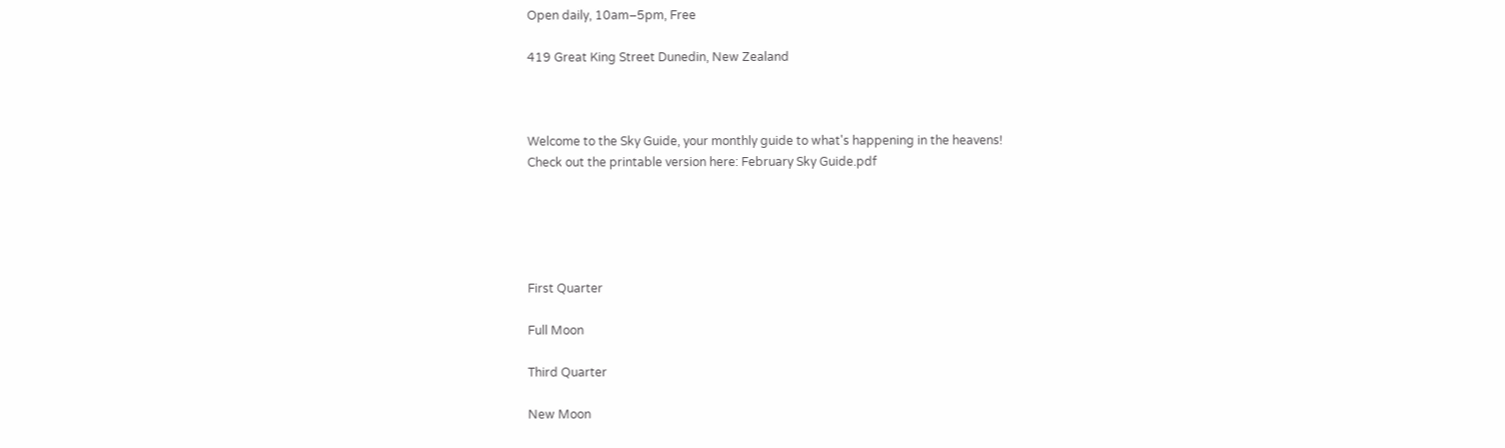Open daily, 10am–5pm, Free

419 Great King Street Dunedin, New Zealand



Welcome to the Sky Guide, your monthly guide to what's happening in the heavens!
Check out the printable version here: February Sky Guide.pdf





First Quarter

Full Moon

Third Quarter

New Moon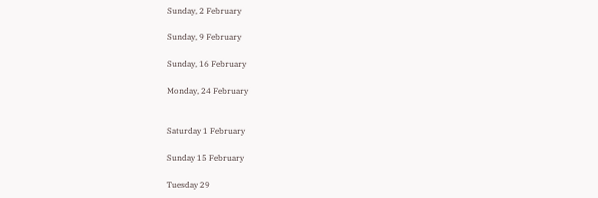Sunday, 2 February

Sunday, 9 February

Sunday, 16 February

Monday, 24 February


Saturday 1 February

Sunday 15 February

Tuesday 29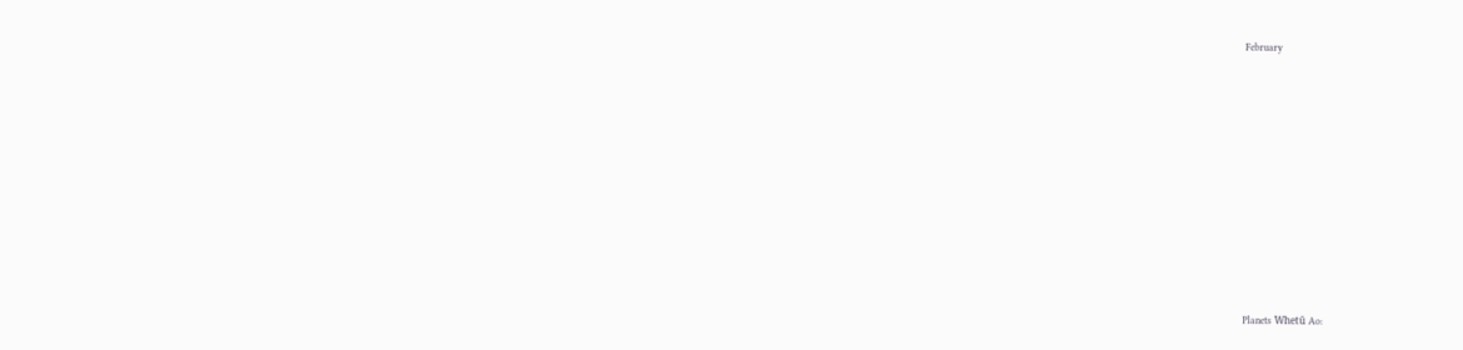February












Planets Whetū Ao: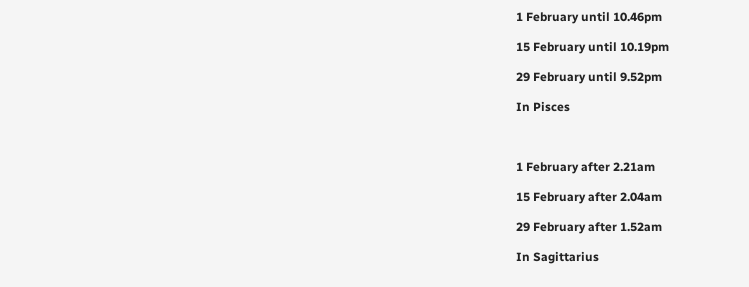1 February until 10.46pm

15 February until 10.19pm

29 February until 9.52pm

In Pisces



1 February after 2.21am

15 February after 2.04am

29 February after 1.52am

In Sagittarius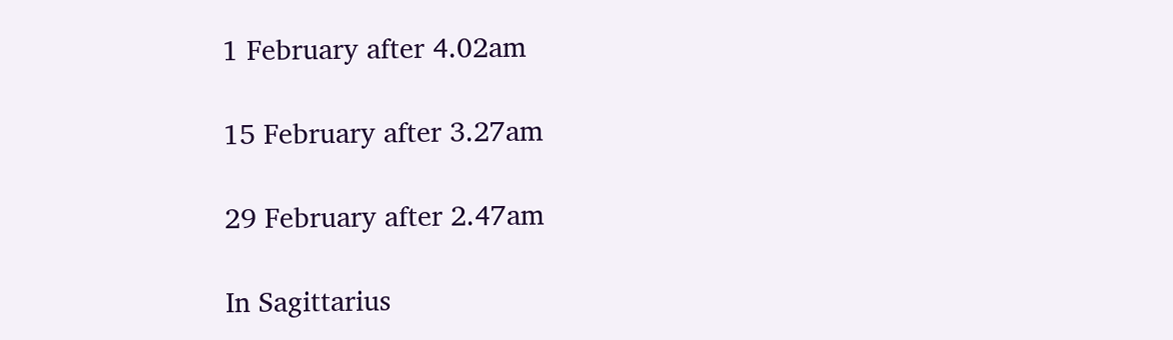1 February after 4.02am

15 February after 3.27am

29 February after 2.47am

In Sagittarius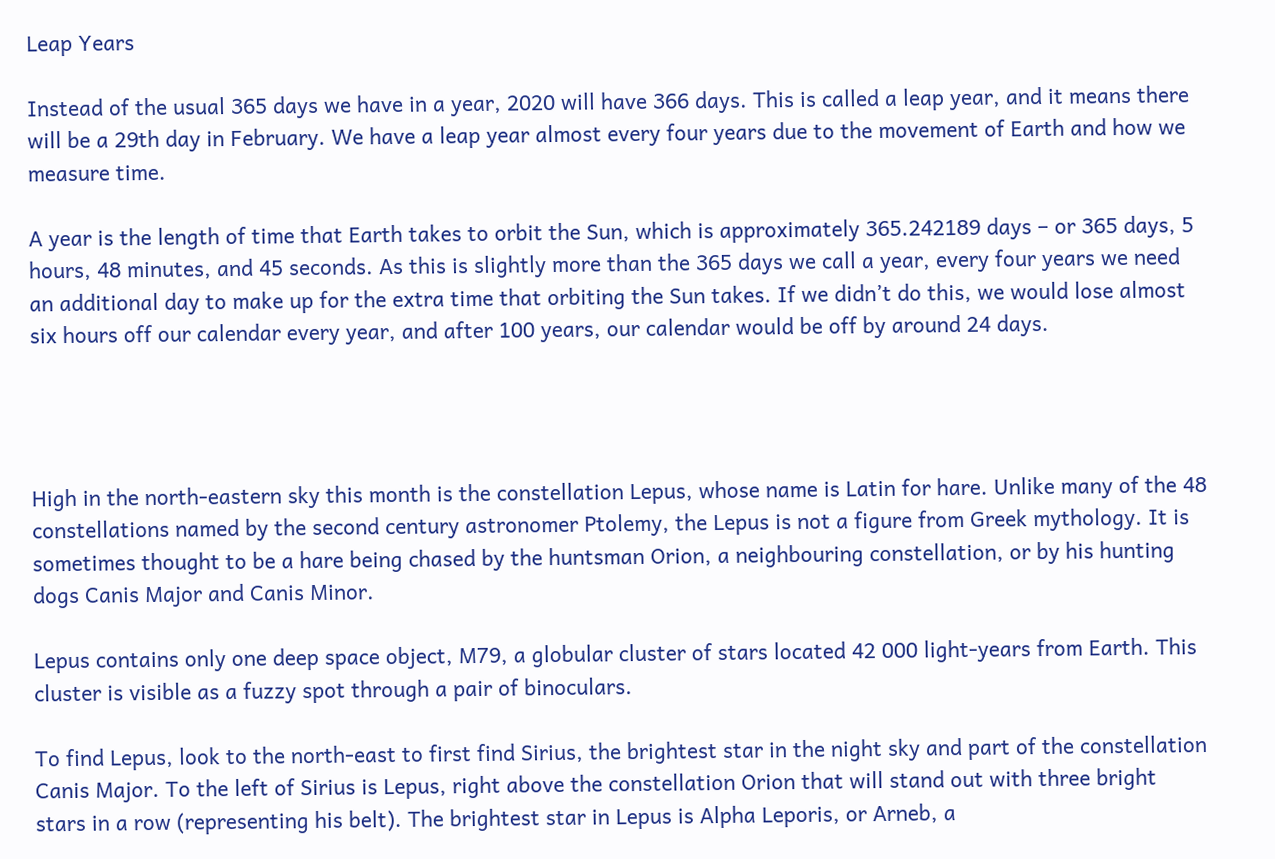Leap Years

Instead of the usual 365 days we have in a year, 2020 will have 366 days. This is called a leap year, and it means there will be a 29th day in February. We have a leap year almost every four years due to the movement of Earth and how we measure time.

A year is the length of time that Earth takes to orbit the Sun, which is approximately 365.242189 days – or 365 days, 5 hours, 48 minutes, and 45 seconds. As this is slightly more than the 365 days we call a year, every four years we need an additional day to make up for the extra time that orbiting the Sun takes. If we didn’t do this, we would lose almost six hours off our calendar every year, and after 100 years, our calendar would be off by around 24 days.




High in the north-eastern sky this month is the constellation Lepus, whose name is Latin for hare. Unlike many of the 48 constellations named by the second century astronomer Ptolemy, the Lepus is not a figure from Greek mythology. It is sometimes thought to be a hare being chased by the huntsman Orion, a neighbouring constellation, or by his hunting dogs Canis Major and Canis Minor.

Lepus contains only one deep space object, M79, a globular cluster of stars located 42 000 light-years from Earth. This cluster is visible as a fuzzy spot through a pair of binoculars.

To find Lepus, look to the north-east to first find Sirius, the brightest star in the night sky and part of the constellation Canis Major. To the left of Sirius is Lepus, right above the constellation Orion that will stand out with three bright stars in a row (representing his belt). The brightest star in Lepus is Alpha Leporis, or Arneb, a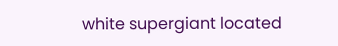white supergiant located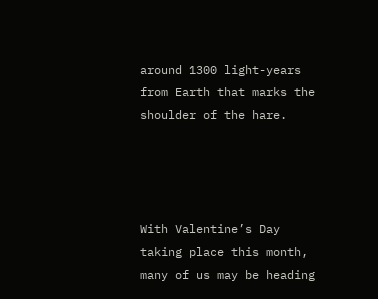around 1300 light-years from Earth that marks the shoulder of the hare.




With Valentine’s Day taking place this month, many of us may be heading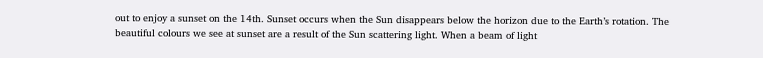out to enjoy a sunset on the 14th. Sunset occurs when the Sun disappears below the horizon due to the Earth’s rotation. The beautiful colours we see at sunset are a result of the Sun scattering light. When a beam of light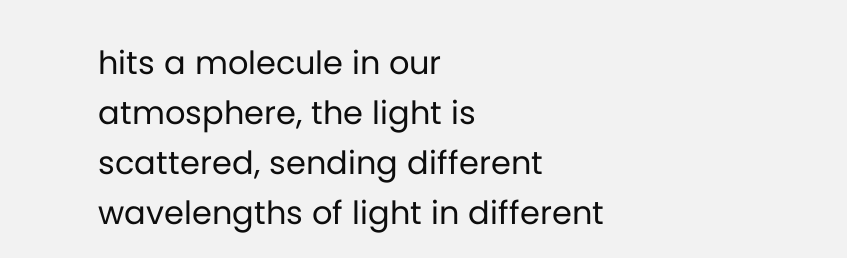hits a molecule in our atmosphere, the light is scattered, sending different wavelengths of light in different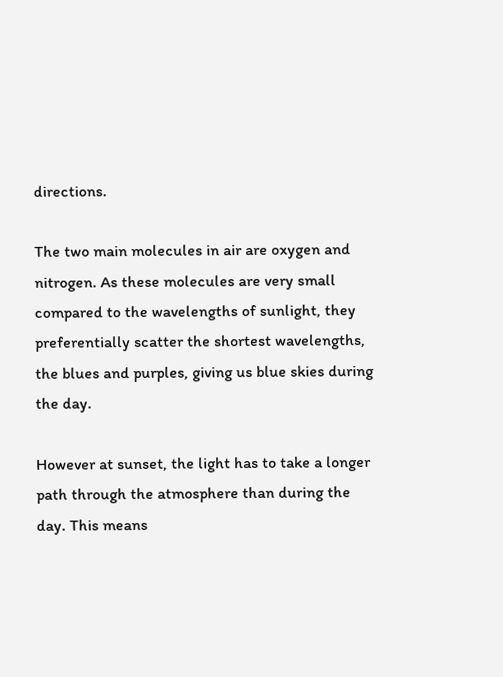directions.

The two main molecules in air are oxygen and nitrogen. As these molecules are very small compared to the wavelengths of sunlight, they preferentially scatter the shortest wavelengths, the blues and purples, giving us blue skies during the day.

However at sunset, the light has to take a longer path through the atmosphere than during the day. This means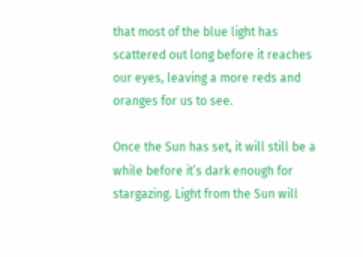that most of the blue light has scattered out long before it reaches our eyes, leaving a more reds and oranges for us to see.

Once the Sun has set, it will still be a while before it’s dark enough for stargazing. Light from the Sun will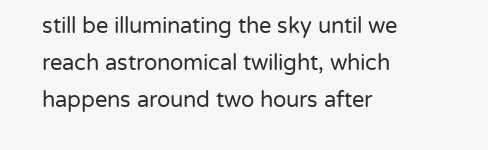still be illuminating the sky until we reach astronomical twilight, which happens around two hours after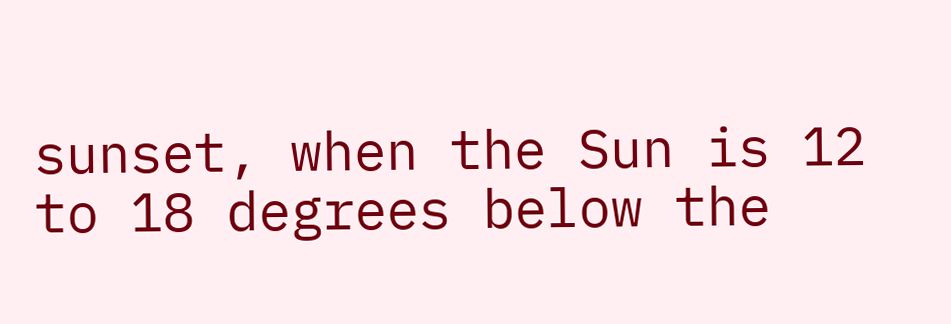sunset, when the Sun is 12 to 18 degrees below the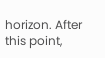horizon. After this point,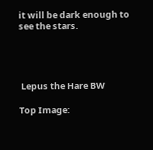it will be dark enough to see the stars.




 Lepus the Hare BW

Top Image: